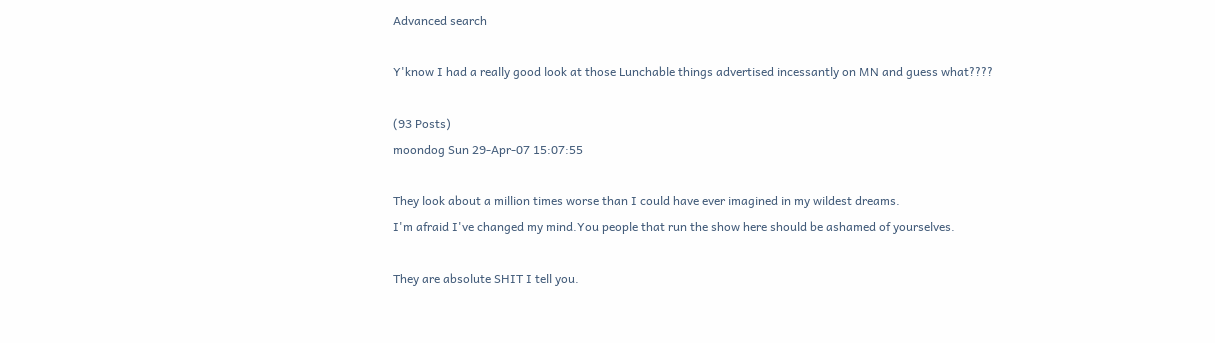Advanced search

Y'know I had a really good look at those Lunchable things advertised incessantly on MN and guess what????

(93 Posts)
moondog Sun 29-Apr-07 15:07:55

They look about a million times worse than I could have ever imagined in my wildest dreams.
I'm afraid I've changed my mind.You people that run the show here should be ashamed of yourselves.

They are absolute SHIT I tell you.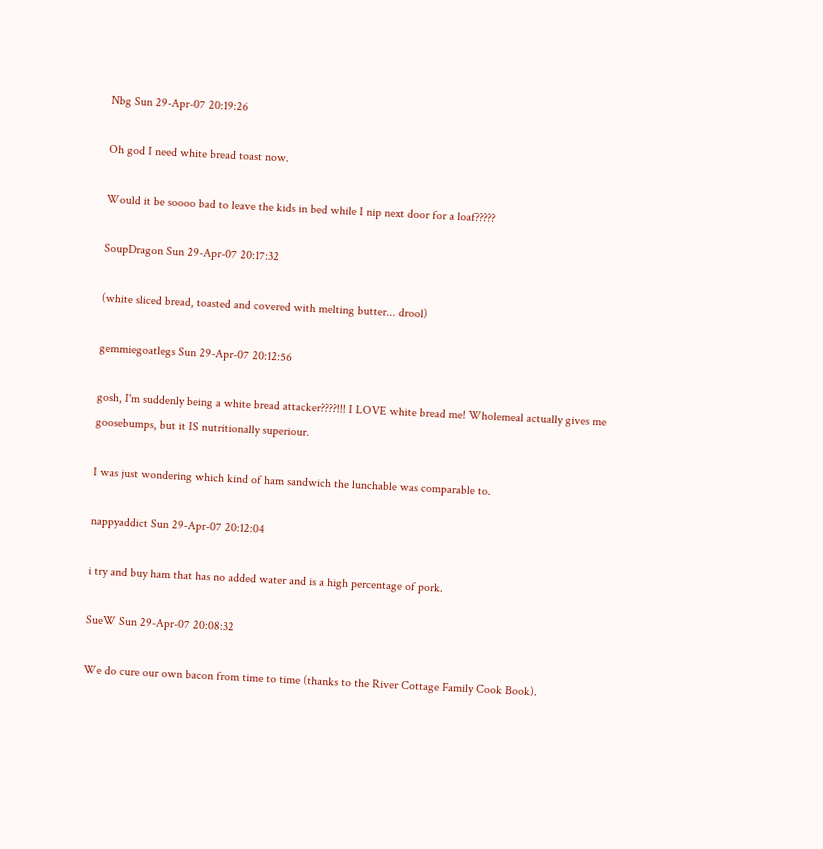Nbg Sun 29-Apr-07 20:19:26

Oh god I need white bread toast now.

Would it be soooo bad to leave the kids in bed while I nip next door for a loaf?????

SoupDragon Sun 29-Apr-07 20:17:32

(white sliced bread, toasted and covered with melting butter... drool)

gemmiegoatlegs Sun 29-Apr-07 20:12:56

gosh, I'm suddenly being a white bread attacker????!!! I LOVE white bread me! Wholemeal actually gives me goosebumps, but it IS nutritionally superiour.

I was just wondering which kind of ham sandwich the lunchable was comparable to.

nappyaddict Sun 29-Apr-07 20:12:04

i try and buy ham that has no added water and is a high percentage of pork.

SueW Sun 29-Apr-07 20:08:32

We do cure our own bacon from time to time (thanks to the River Cottage Family Cook Book).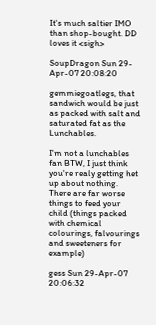It's much saltier IMO than shop-bought. DD loves it <sigh>

SoupDragon Sun 29-Apr-07 20:08:20

gemmiegoatlegs, that sandwich would be just as packed with salt and saturated fat as the Lunchables.

I'm not a lunchables fan BTW, I just think you're realy getting het up about nothing. There are far worse things to feed your child (things packed with chemical colourings, falvourings and sweeteners for example)

gess Sun 29-Apr-07 20:06:32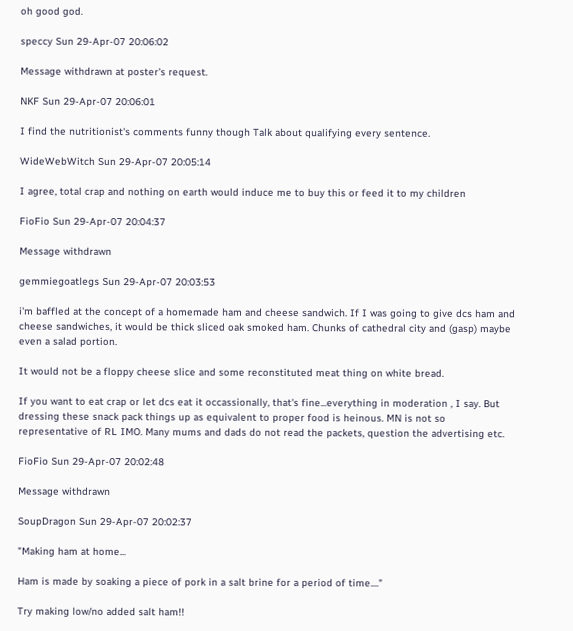oh good god.

speccy Sun 29-Apr-07 20:06:02

Message withdrawn at poster's request.

NKF Sun 29-Apr-07 20:06:01

I find the nutritionist's comments funny though Talk about qualifying every sentence.

WideWebWitch Sun 29-Apr-07 20:05:14

I agree, total crap and nothing on earth would induce me to buy this or feed it to my children

FioFio Sun 29-Apr-07 20:04:37

Message withdrawn

gemmiegoatlegs Sun 29-Apr-07 20:03:53

i'm baffled at the concept of a homemade ham and cheese sandwich. If I was going to give dcs ham and cheese sandwiches, it would be thick sliced oak smoked ham. Chunks of cathedral city and (gasp) maybe even a salad portion.

It would not be a floppy cheese slice and some reconstituted meat thing on white bread.

If you want to eat crap or let dcs eat it occassionally, that's fine...everything in moderation , I say. But dressing these snack pack things up as equivalent to proper food is heinous. MN is not so representative of RL IMO. Many mums and dads do not read the packets, question the advertising etc.

FioFio Sun 29-Apr-07 20:02:48

Message withdrawn

SoupDragon Sun 29-Apr-07 20:02:37

"Making ham at home...

Ham is made by soaking a piece of pork in a salt brine for a period of time...."

Try making low/no added salt ham!!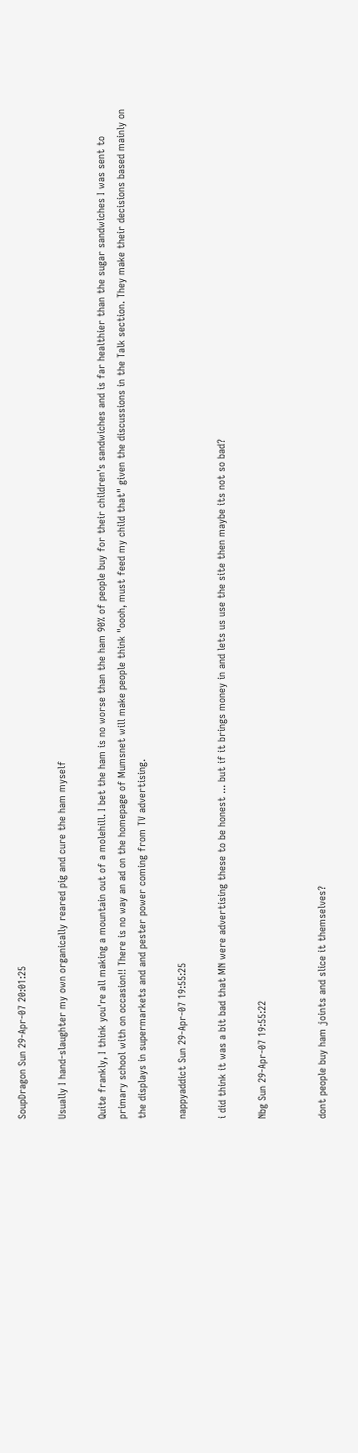SoupDragon Sun 29-Apr-07 20:01:25

Usually I hand-slaughter my own organically reared pig and cure the ham myself

Quite frankly, I think you're all making a mountain out of a molehill. I bet the ham is no worse than the ham 90% of people buy for their children's sandwiches and is far healthier than the sugar sandwiches I was sent to primary school with on occasion!! There is no way an ad on the homepage of Mumsnet will make people think "oooh, must feed my child that" given the discussions in the Talk section. They make their decisions based mainly on the displays in supermarkets and and pester power coming from TV advertising.

nappyaddict Sun 29-Apr-07 19:55:25

i did think it was a bit bad that MN were advertising these to be honest ... but if it brings money in and lets us use the site then maybe its not so bad?

Nbg Sun 29-Apr-07 19:55:22


dont people buy ham joints and slice it themselves?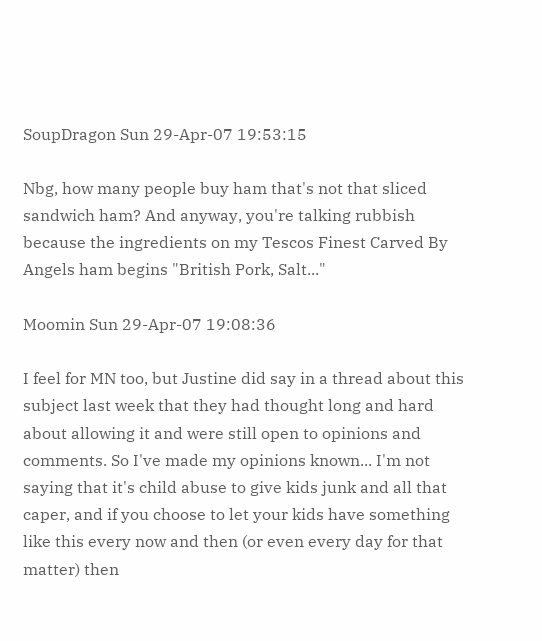SoupDragon Sun 29-Apr-07 19:53:15

Nbg, how many people buy ham that's not that sliced sandwich ham? And anyway, you're talking rubbish because the ingredients on my Tescos Finest Carved By Angels ham begins "British Pork, Salt..."

Moomin Sun 29-Apr-07 19:08:36

I feel for MN too, but Justine did say in a thread about this subject last week that they had thought long and hard about allowing it and were still open to opinions and comments. So I've made my opinions known... I'm not saying that it's child abuse to give kids junk and all that caper, and if you choose to let your kids have something like this every now and then (or even every day for that matter) then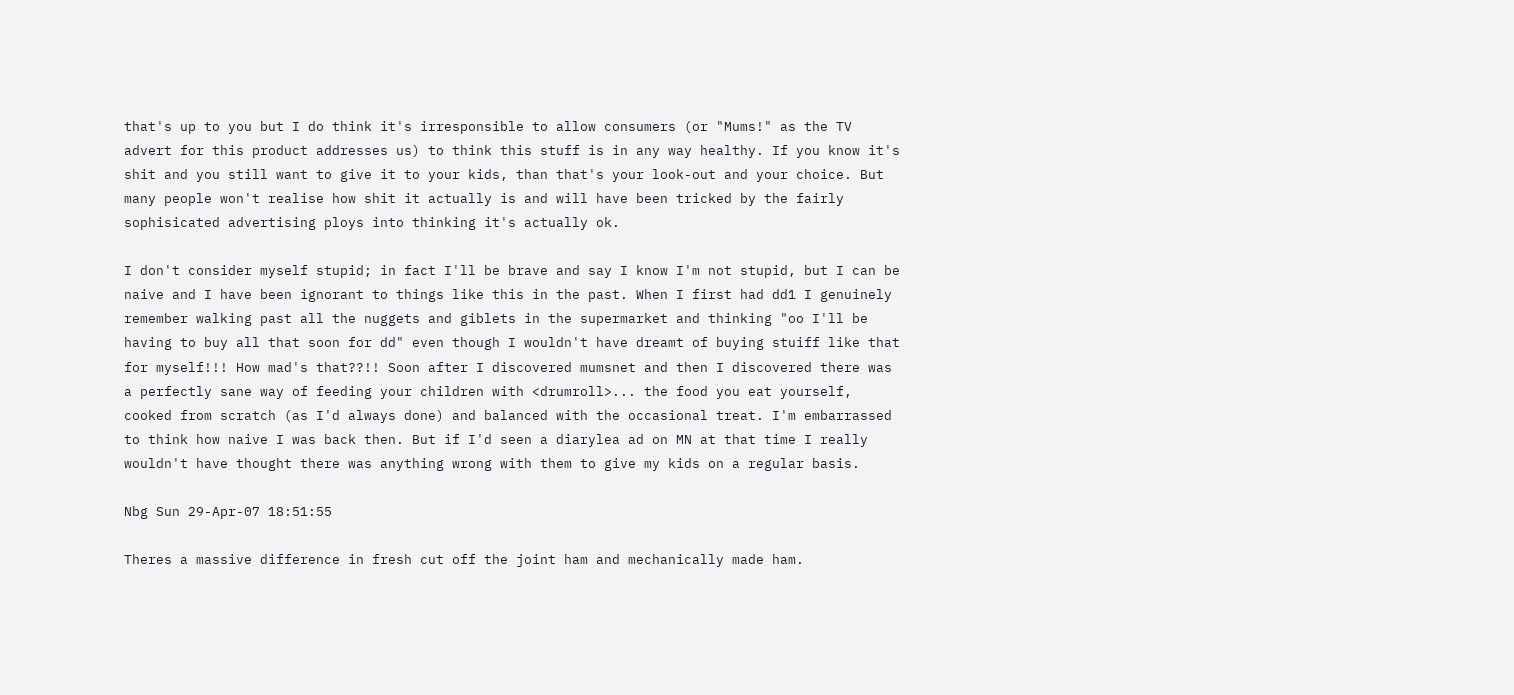that's up to you but I do think it's irresponsible to allow consumers (or "Mums!" as the TV advert for this product addresses us) to think this stuff is in any way healthy. If you know it's shit and you still want to give it to your kids, than that's your look-out and your choice. But many people won't realise how shit it actually is and will have been tricked by the fairly sophisicated advertising ploys into thinking it's actually ok.

I don't consider myself stupid; in fact I'll be brave and say I know I'm not stupid, but I can be naive and I have been ignorant to things like this in the past. When I first had dd1 I genuinely remember walking past all the nuggets and giblets in the supermarket and thinking "oo I'll be having to buy all that soon for dd" even though I wouldn't have dreamt of buying stuiff like that for myself!!! How mad's that??!! Soon after I discovered mumsnet and then I discovered there was a perfectly sane way of feeding your children with <drumroll>... the food you eat yourself, cooked from scratch (as I'd always done) and balanced with the occasional treat. I'm embarrassed to think how naive I was back then. But if I'd seen a diarylea ad on MN at that time I really wouldn't have thought there was anything wrong with them to give my kids on a regular basis.

Nbg Sun 29-Apr-07 18:51:55

Theres a massive difference in fresh cut off the joint ham and mechanically made ham.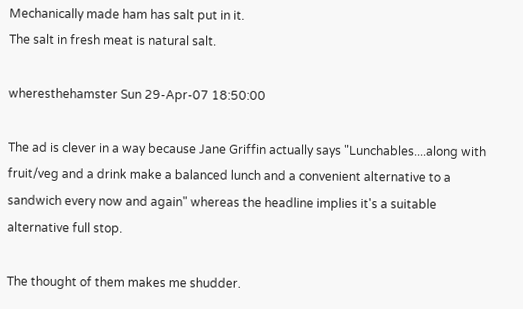Mechanically made ham has salt put in it.
The salt in fresh meat is natural salt.

wheresthehamster Sun 29-Apr-07 18:50:00

The ad is clever in a way because Jane Griffin actually says "Lunchables....along with fruit/veg and a drink make a balanced lunch and a convenient alternative to a sandwich every now and again" whereas the headline implies it's a suitable alternative full stop.

The thought of them makes me shudder.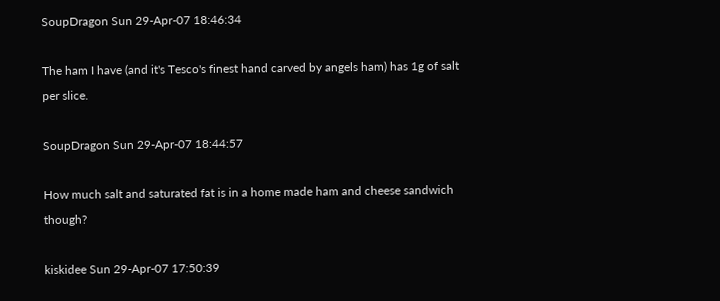SoupDragon Sun 29-Apr-07 18:46:34

The ham I have (and it's Tesco's finest hand carved by angels ham) has 1g of salt per slice.

SoupDragon Sun 29-Apr-07 18:44:57

How much salt and saturated fat is in a home made ham and cheese sandwich though?

kiskidee Sun 29-Apr-07 17:50:39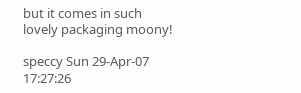but it comes in such lovely packaging moony!

speccy Sun 29-Apr-07 17:27:26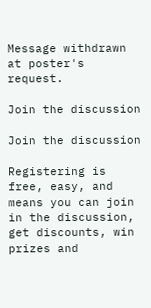Message withdrawn at poster's request.

Join the discussion

Join the discussion

Registering is free, easy, and means you can join in the discussion, get discounts, win prizes and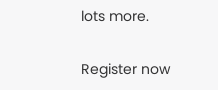lots more.

Register now